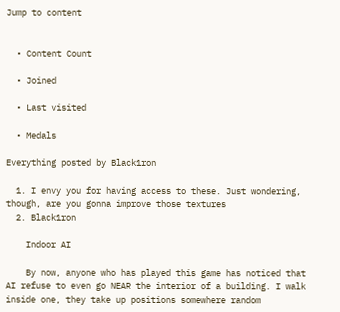Jump to content


  • Content Count

  • Joined

  • Last visited

  • Medals

Everything posted by Black1ron

  1. I envy you for having access to these. Just wondering, though, are you gonna improve those textures
  2. Black1ron

    Indoor AI

    By now, anyone who has played this game has noticed that AI refuse to even go NEAR the interior of a building. I walk inside one, they take up positions somewhere random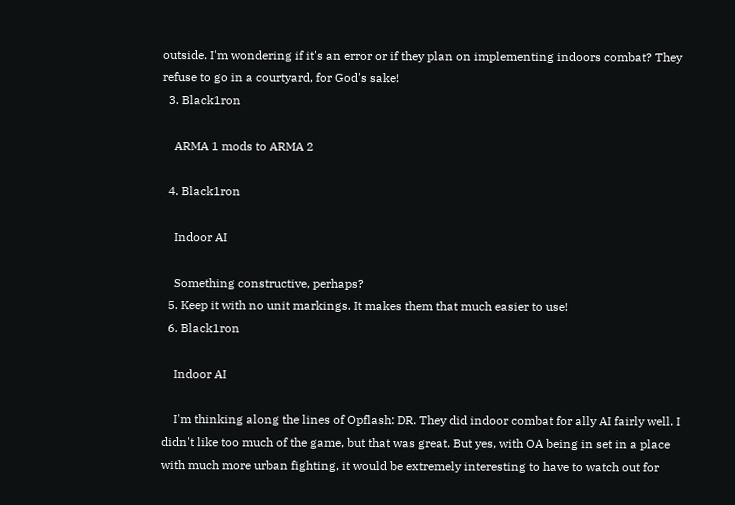outside. I'm wondering if it's an error or if they plan on implementing indoors combat? They refuse to go in a courtyard, for God's sake!
  3. Black1ron

    ARMA 1 mods to ARMA 2

  4. Black1ron

    Indoor AI

    Something constructive, perhaps?
  5. Keep it with no unit markings. It makes them that much easier to use!
  6. Black1ron

    Indoor AI

    I'm thinking along the lines of Opflash: DR. They did indoor combat for ally AI fairly well. I didn't like too much of the game, but that was great. But yes, with OA being in set in a place with much more urban fighting, it would be extremely interesting to have to watch out for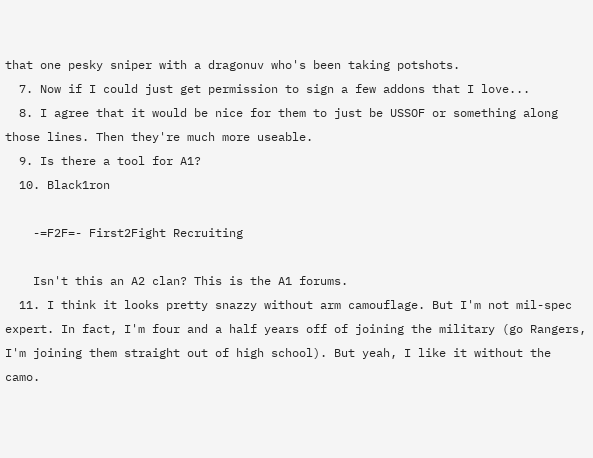that one pesky sniper with a dragonuv who's been taking potshots.
  7. Now if I could just get permission to sign a few addons that I love...
  8. I agree that it would be nice for them to just be USSOF or something along those lines. Then they're much more useable.
  9. Is there a tool for A1?
  10. Black1ron

    -=F2F=- First2Fight Recruiting

    Isn't this an A2 clan? This is the A1 forums.
  11. I think it looks pretty snazzy without arm camouflage. But I'm not mil-spec expert. In fact, I'm four and a half years off of joining the military (go Rangers, I'm joining them straight out of high school). But yeah, I like it without the camo.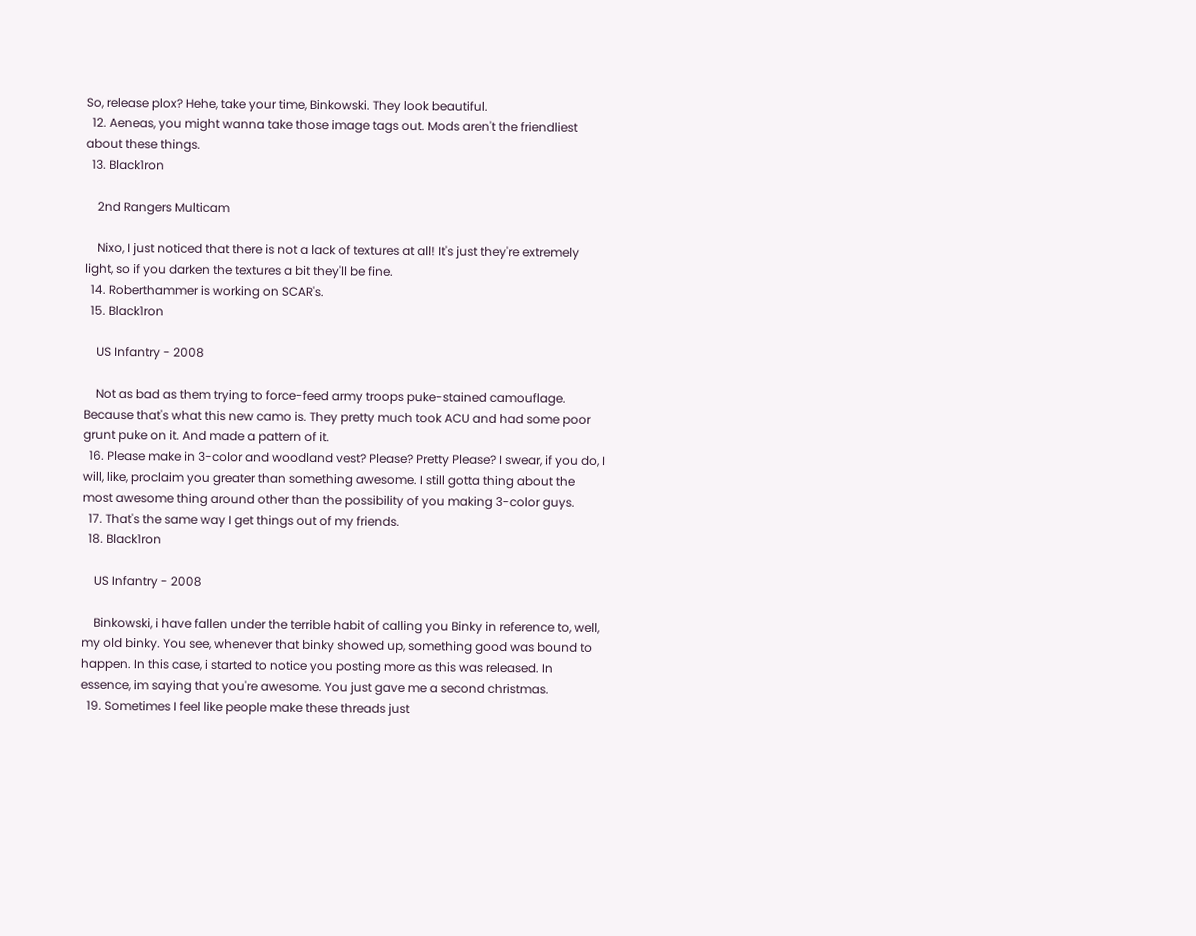So, release plox? Hehe, take your time, Binkowski. They look beautiful.
  12. Aeneas, you might wanna take those image tags out. Mods aren't the friendliest about these things.
  13. Black1ron

    2nd Rangers Multicam

    Nixo, I just noticed that there is not a lack of textures at all! It's just they're extremely light, so if you darken the textures a bit they'll be fine.
  14. Roberthammer is working on SCAR's.
  15. Black1ron

    US Infantry - 2008

    Not as bad as them trying to force-feed army troops puke-stained camouflage. Because that's what this new camo is. They pretty much took ACU and had some poor grunt puke on it. And made a pattern of it.
  16. Please make in 3-color and woodland vest? Please? Pretty Please? I swear, if you do, I will, like, proclaim you greater than something awesome. I still gotta thing about the most awesome thing around other than the possibility of you making 3-color guys.
  17. That's the same way I get things out of my friends.
  18. Black1ron

    US Infantry - 2008

    Binkowski, i have fallen under the terrible habit of calling you Binky in reference to, well, my old binky. You see, whenever that binky showed up, something good was bound to happen. In this case, i started to notice you posting more as this was released. In essence, im saying that you're awesome. You just gave me a second christmas.
  19. Sometimes I feel like people make these threads just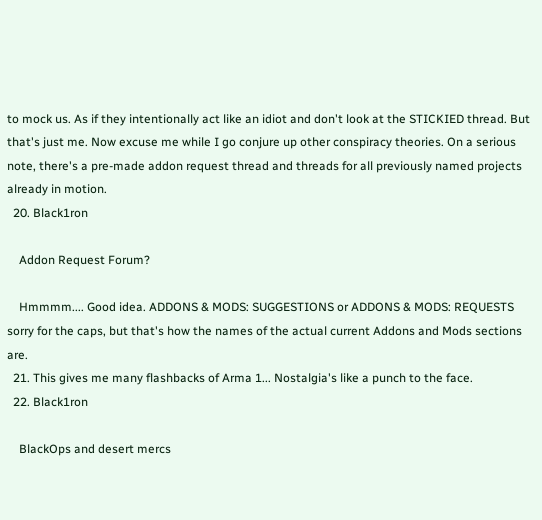to mock us. As if they intentionally act like an idiot and don't look at the STICKIED thread. But that's just me. Now excuse me while I go conjure up other conspiracy theories. On a serious note, there's a pre-made addon request thread and threads for all previously named projects already in motion.
  20. Black1ron

    Addon Request Forum?

    Hmmmm.... Good idea. ADDONS & MODS: SUGGESTIONS or ADDONS & MODS: REQUESTS sorry for the caps, but that's how the names of the actual current Addons and Mods sections are.
  21. This gives me many flashbacks of Arma 1... Nostalgia's like a punch to the face.
  22. Black1ron

    BlackOps and desert mercs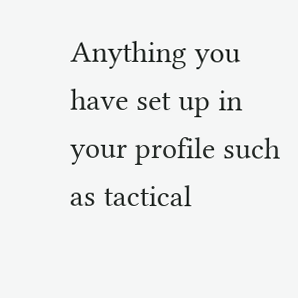Anything you have set up in your profile such as tactical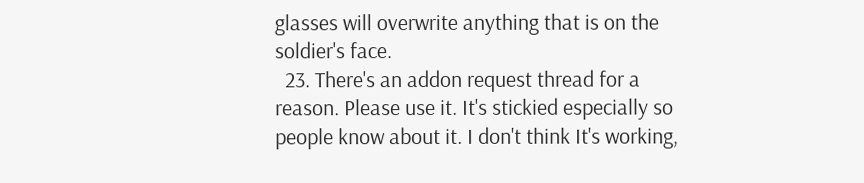glasses will overwrite anything that is on the soldier's face.
  23. There's an addon request thread for a reason. Please use it. It's stickied especially so people know about it. I don't think It's working,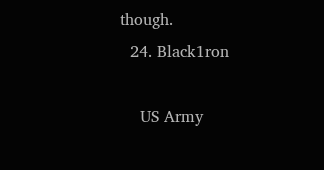though.
  24. Black1ron

    US Army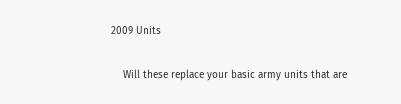2009 Units

    Will these replace your basic army units that are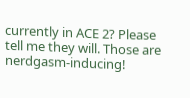currently in ACE 2? Please tell me they will. Those are nerdgasm-inducing!